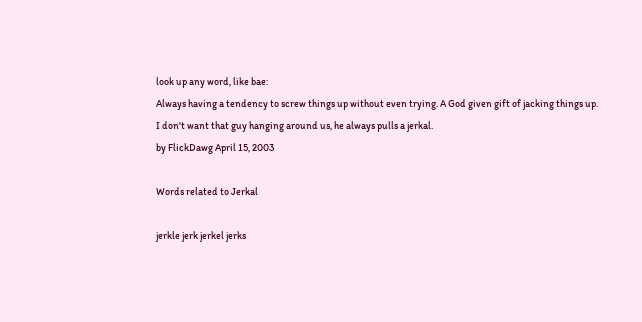look up any word, like bae:
Always having a tendency to screw things up without even trying. A God given gift of jacking things up.
I don't want that guy hanging around us, he always pulls a jerkal.
by FlickDawg April 15, 2003

Words related to Jerkal

jerkle jerk jerkel jerks